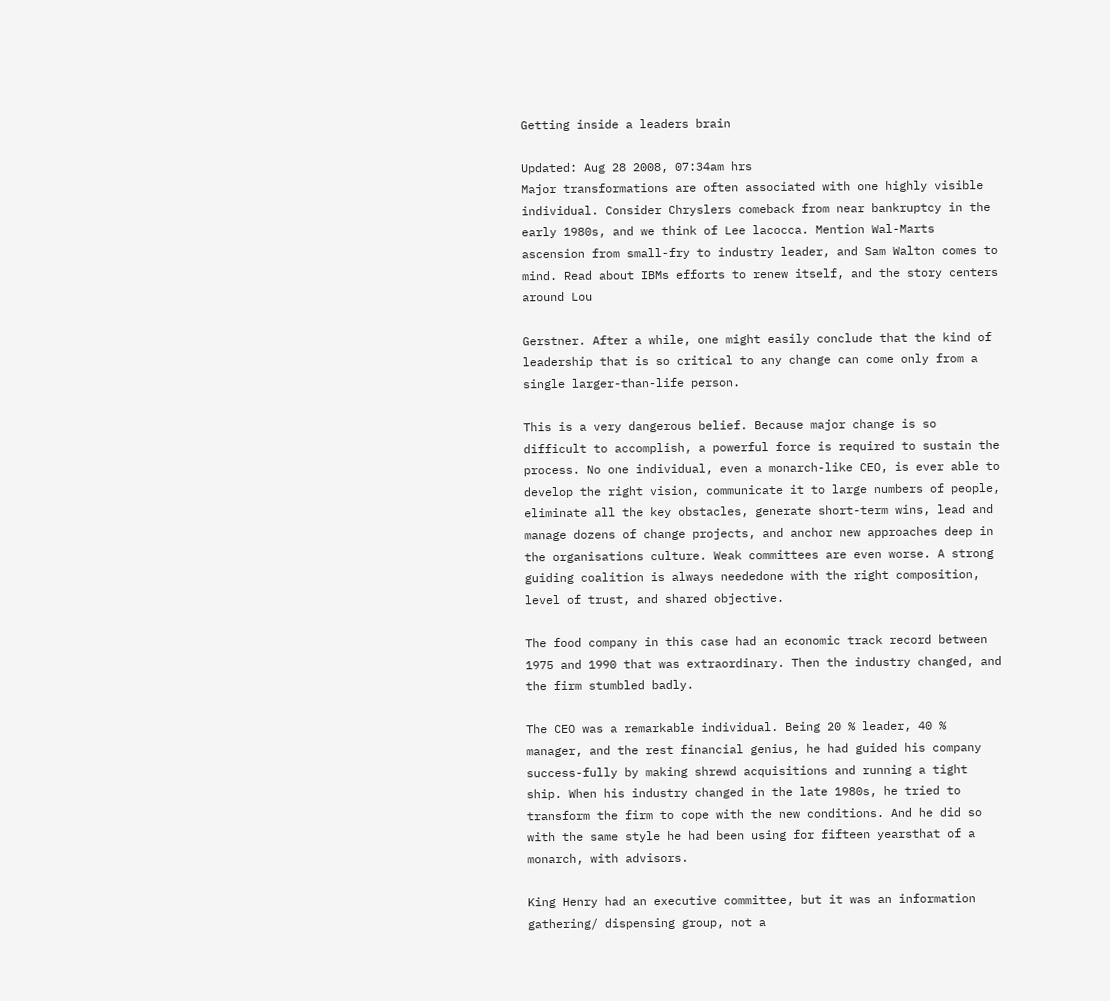Getting inside a leaders brain

Updated: Aug 28 2008, 07:34am hrs
Major transformations are often associated with one highly visible individual. Consider Chryslers comeback from near bankruptcy in the early 1980s, and we think of Lee lacocca. Mention Wal-Marts ascension from small-fry to industry leader, and Sam Walton comes to mind. Read about IBMs efforts to renew itself, and the story centers around Lou

Gerstner. After a while, one might easily conclude that the kind of leadership that is so critical to any change can come only from a single larger-than-life person.

This is a very dangerous belief. Because major change is so difficult to accomplish, a powerful force is required to sustain the process. No one individual, even a monarch-like CEO, is ever able to develop the right vision, communicate it to large numbers of people, eliminate all the key obstacles, generate short-term wins, lead and manage dozens of change projects, and anchor new approaches deep in the organisations culture. Weak committees are even worse. A strong guiding coalition is always neededone with the right composition, level of trust, and shared objective.

The food company in this case had an economic track record between 1975 and 1990 that was extraordinary. Then the industry changed, and the firm stumbled badly.

The CEO was a remarkable individual. Being 20 % leader, 40 % manager, and the rest financial genius, he had guided his company success-fully by making shrewd acquisitions and running a tight ship. When his industry changed in the late 1980s, he tried to transform the firm to cope with the new conditions. And he did so with the same style he had been using for fifteen yearsthat of a monarch, with advisors.

King Henry had an executive committee, but it was an information gathering/ dispensing group, not a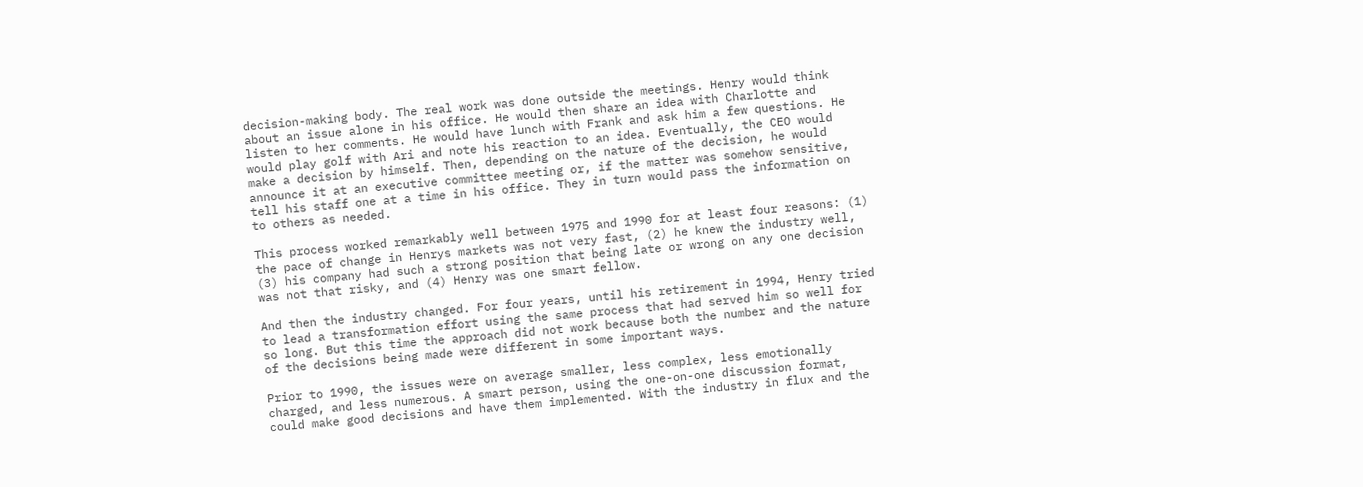decision-making body. The real work was done outside the meetings. Henry would think about an issue alone in his office. He would then share an idea with Charlotte and listen to her comments. He would have lunch with Frank and ask him a few questions. He would play golf with Ari and note his reaction to an idea. Eventually, the CEO would make a decision by himself. Then, depending on the nature of the decision, he would announce it at an executive committee meeting or, if the matter was somehow sensitive, tell his staff one at a time in his office. They in turn would pass the information on to others as needed.

This process worked remarkably well between 1975 and 1990 for at least four reasons: (1) the pace of change in Henrys markets was not very fast, (2) he knew the industry well, (3) his company had such a strong position that being late or wrong on any one decision was not that risky, and (4) Henry was one smart fellow.

And then the industry changed. For four years, until his retirement in 1994, Henry tried to lead a transformation effort using the same process that had served him so well for so long. But this time the approach did not work because both the number and the nature of the decisions being made were different in some important ways.

Prior to 1990, the issues were on average smaller, less complex, less emotionally charged, and less numerous. A smart person, using the one-on-one discussion format, could make good decisions and have them implemented. With the industry in flux and the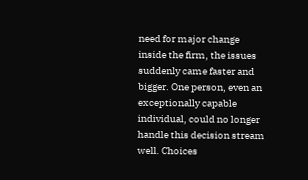need for major change inside the firm, the issues suddenly came faster and bigger. One person, even an exceptionally capable individual, could no longer handle this decision stream well. Choices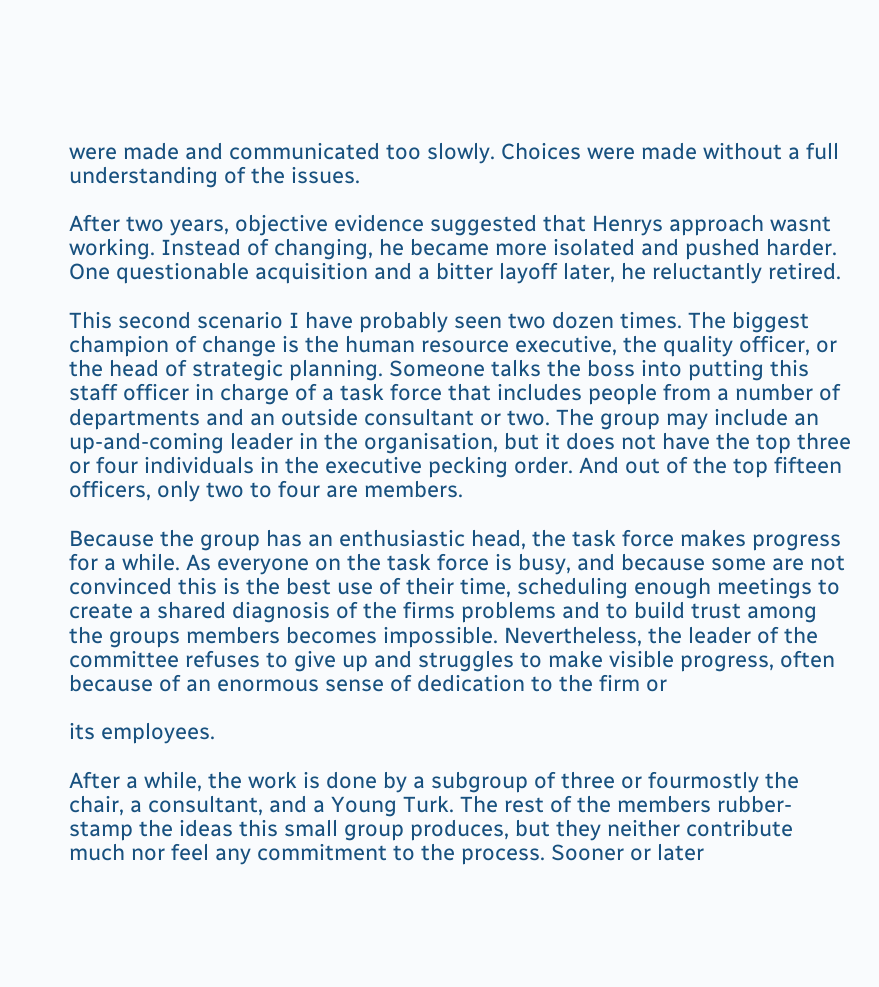were made and communicated too slowly. Choices were made without a full understanding of the issues.

After two years, objective evidence suggested that Henrys approach wasnt working. Instead of changing, he became more isolated and pushed harder. One questionable acquisition and a bitter layoff later, he reluctantly retired.

This second scenario I have probably seen two dozen times. The biggest champion of change is the human resource executive, the quality officer, or the head of strategic planning. Someone talks the boss into putting this staff officer in charge of a task force that includes people from a number of departments and an outside consultant or two. The group may include an up-and-coming leader in the organisation, but it does not have the top three or four individuals in the executive pecking order. And out of the top fifteen officers, only two to four are members.

Because the group has an enthusiastic head, the task force makes progress for a while. As everyone on the task force is busy, and because some are not convinced this is the best use of their time, scheduling enough meetings to create a shared diagnosis of the firms problems and to build trust among the groups members becomes impossible. Nevertheless, the leader of the committee refuses to give up and struggles to make visible progress, often because of an enormous sense of dedication to the firm or

its employees.

After a while, the work is done by a subgroup of three or fourmostly the chair, a consultant, and a Young Turk. The rest of the members rubber-stamp the ideas this small group produces, but they neither contribute much nor feel any commitment to the process. Sooner or later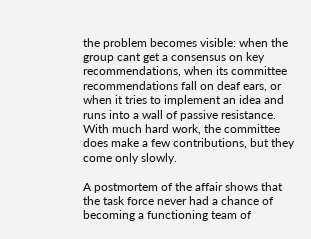the problem becomes visible: when the group cant get a consensus on key recommendations, when its committee recommendations fall on deaf ears, or when it tries to implement an idea and runs into a wall of passive resistance. With much hard work, the committee does make a few contributions, but they come only slowly.

A postmortem of the affair shows that the task force never had a chance of becoming a functioning team of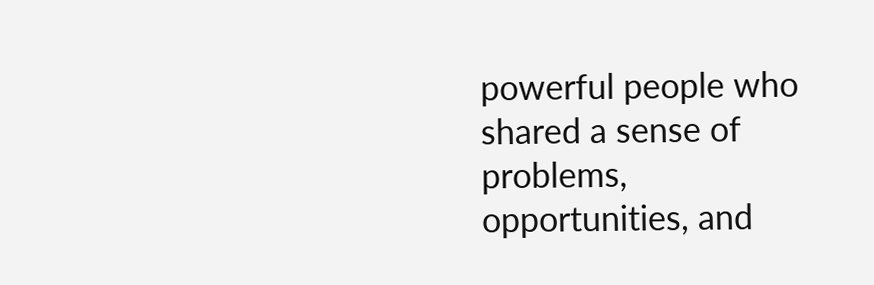powerful people who shared a sense of problems, opportunities, and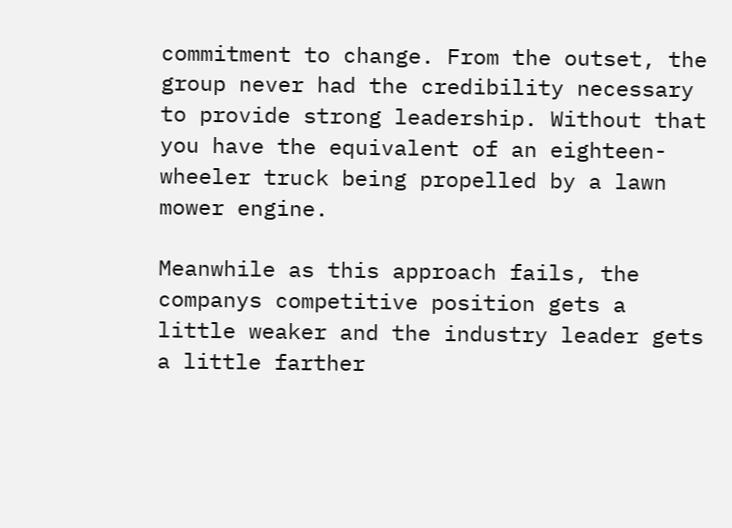commitment to change. From the outset, the group never had the credibility necessary to provide strong leadership. Without that you have the equivalent of an eighteen-wheeler truck being propelled by a lawn mower engine.

Meanwhile as this approach fails, the companys competitive position gets a little weaker and the industry leader gets a little farther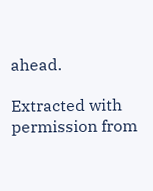ahead.

Extracted with permission from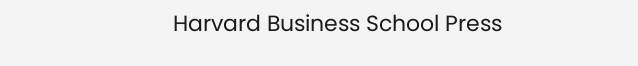Harvard Business School Press